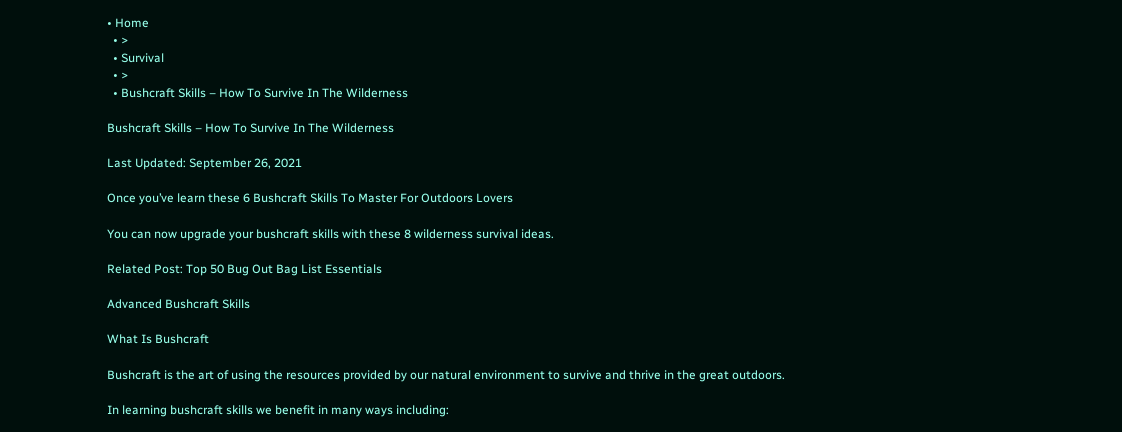• Home
  • >
  • Survival
  • >
  • Bushcraft Skills – How To Survive In The Wilderness

Bushcraft Skills – How To Survive In The Wilderness

Last Updated: September 26, 2021

Once you’ve learn these 6 Bushcraft Skills To Master For Outdoors Lovers

You can now upgrade your bushcraft skills with these 8 wilderness survival ideas.

Related Post: Top 50 Bug Out Bag List Essentials

Advanced Bushcraft Skills

What Is Bushcraft

Bushcraft is the art of using the resources provided by our natural environment to survive and thrive in the great outdoors.

In learning bushcraft skills we benefit in many ways including: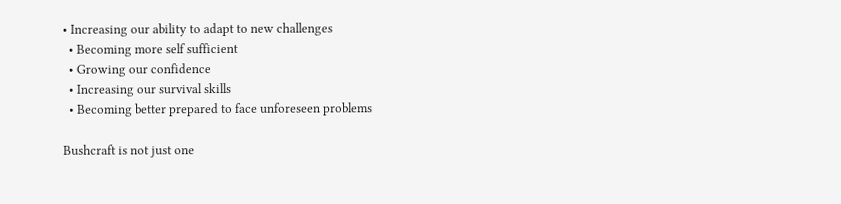• Increasing our ability to adapt to new challenges
  • Becoming more self sufficient
  • Growing our confidence
  • Increasing our survival skills
  • Becoming better prepared to face unforeseen problems

Bushcraft is not just one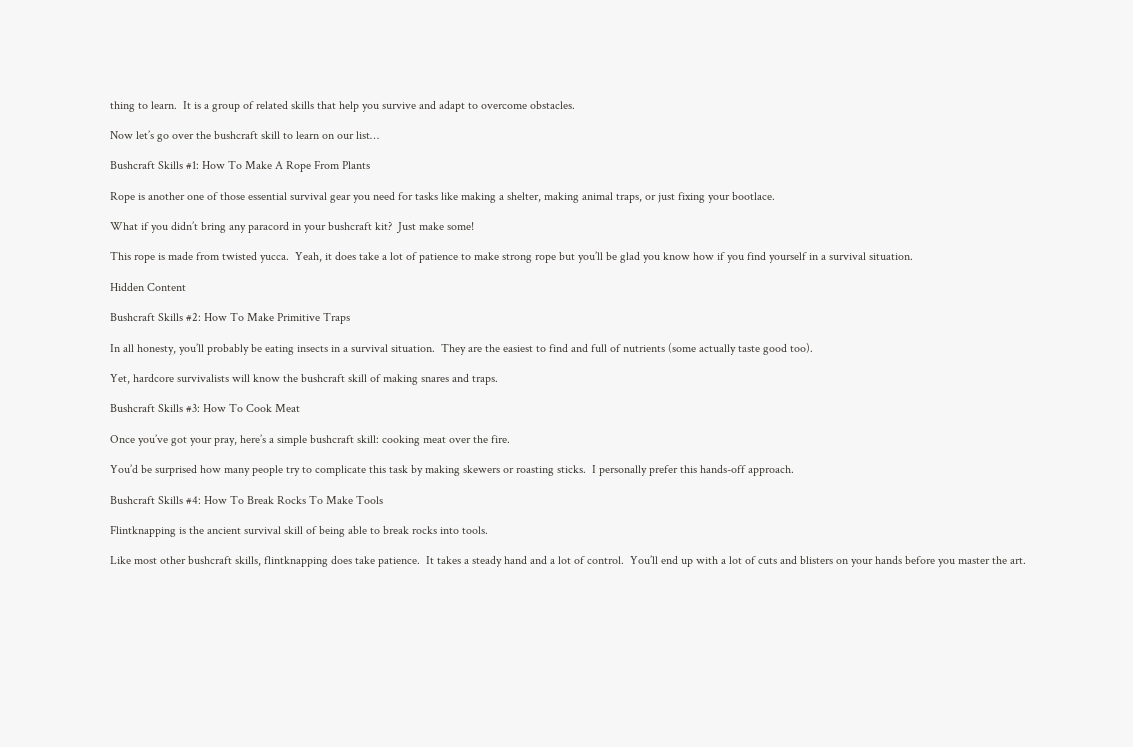thing to learn.  It is a group of related skills that help you survive and adapt to overcome obstacles.

Now let’s go over the bushcraft skill to learn on our list…

Bushcraft Skills #1: How To Make A Rope From Plants

Rope is another one of those essential survival gear you need for tasks like making a shelter, making animal traps, or just fixing your bootlace.

What if you didn’t bring any paracord in your bushcraft kit?  Just make some!

This rope is made from twisted yucca.  Yeah, it does take a lot of patience to make strong rope but you’ll be glad you know how if you find yourself in a survival situation.

Hidden Content

Bushcraft Skills #2: How To Make Primitive Traps

In all honesty, you’ll probably be eating insects in a survival situation.  They are the easiest to find and full of nutrients (some actually taste good too).

Yet, hardcore survivalists will know the bushcraft skill of making snares and traps.

Bushcraft Skills #3: How To Cook Meat

Once you’ve got your pray, here’s a simple bushcraft skill: cooking meat over the fire.

You’d be surprised how many people try to complicate this task by making skewers or roasting sticks.  I personally prefer this hands-off approach.

Bushcraft Skills #4: How To Break Rocks To Make Tools

Flintknapping is the ancient survival skill of being able to break rocks into tools.

Like most other bushcraft skills, flintknapping does take patience.  It takes a steady hand and a lot of control.  You’ll end up with a lot of cuts and blisters on your hands before you master the art.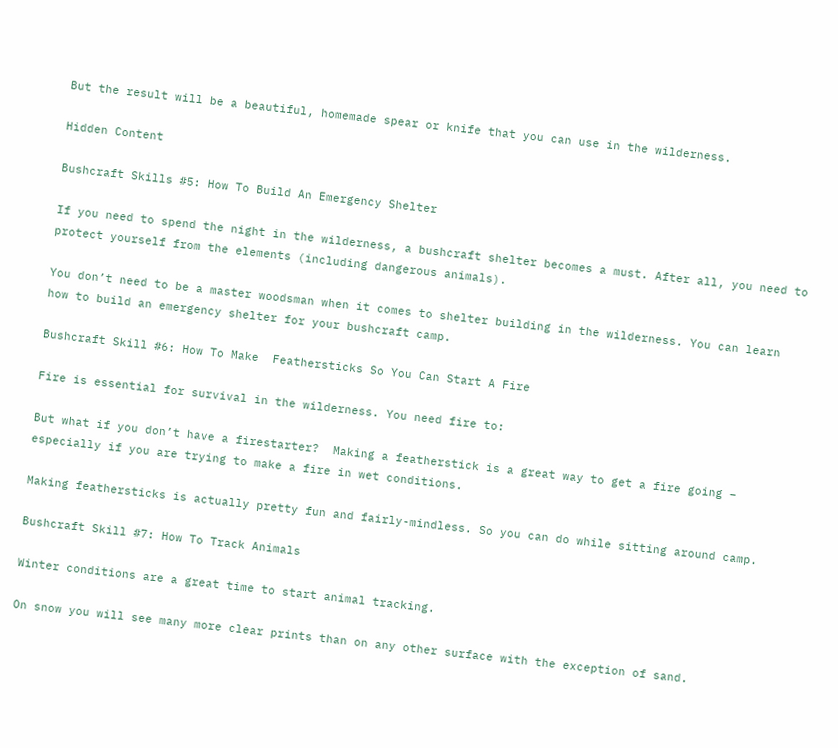But the result will be a beautiful, homemade spear or knife that you can use in the wilderness.

Hidden Content

Bushcraft Skills #5: How To Build An Emergency Shelter

If you need to spend the night in the wilderness, a bushcraft shelter becomes a must. After all, you need to protect yourself from the elements (including dangerous animals).

You don’t need to be a master woodsman when it comes to shelter building in the wilderness. You can learn how to build an emergency shelter for your bushcraft camp.

Bushcraft Skill #6: How To Make  Feathersticks So You Can Start A Fire

Fire is essential for survival in the wilderness. You need fire to:

But what if you don’t have a firestarter?  Making a featherstick is a great way to get a fire going – especially if you are trying to make a fire in wet conditions.

Making feathersticks is actually pretty fun and fairly-mindless. So you can do while sitting around camp.

Bushcraft Skill #7: How To Track Animals

Winter conditions are a great time to start animal tracking.

On snow you will see many more clear prints than on any other surface with the exception of sand.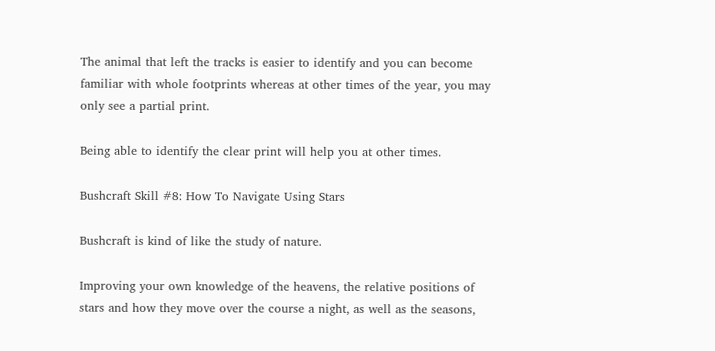The animal that left the tracks is easier to identify and you can become familiar with whole footprints whereas at other times of the year, you may only see a partial print.

Being able to identify the clear print will help you at other times.

Bushcraft Skill #8: How To Navigate Using Stars

Bushcraft is kind of like the study of nature.

Improving your own knowledge of the heavens, the relative positions of stars and how they move over the course a night, as well as the seasons,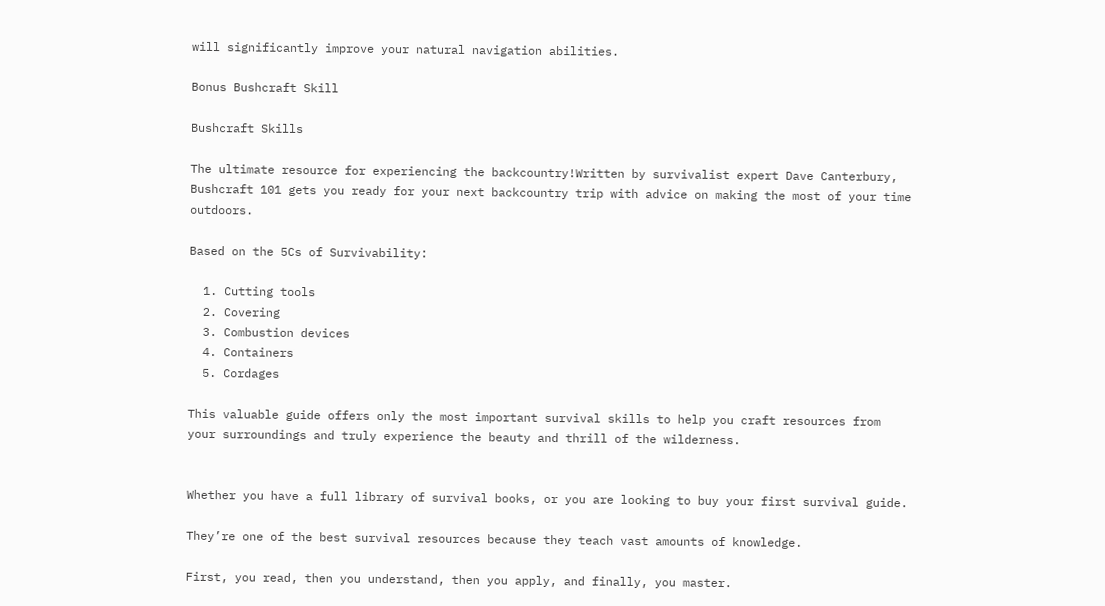will significantly improve your natural navigation abilities.

Bonus Bushcraft Skill

Bushcraft Skills

The ultimate resource for experiencing the backcountry!Written by survivalist expert Dave Canterbury, Bushcraft 101 gets you ready for your next backcountry trip with advice on making the most of your time outdoors.

Based on the 5Cs of Survivability:

  1. Cutting tools
  2. Covering
  3. Combustion devices
  4. Containers
  5. Cordages

This valuable guide offers only the most important survival skills to help you craft resources from your surroundings and truly experience the beauty and thrill of the wilderness.


Whether you have a full library of survival books, or you are looking to buy your first survival guide.

They’re one of the best survival resources because they teach vast amounts of knowledge.

First, you read, then you understand, then you apply, and finally, you master.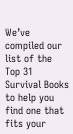We’ve compiled our list of the Top 31 Survival Books to help you find one that fits your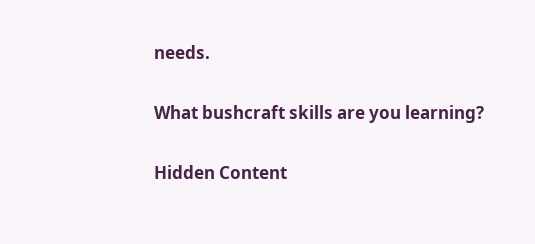needs.

What bushcraft skills are you learning?

Hidden Content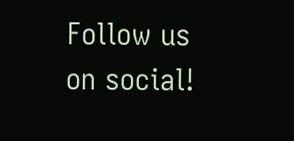Follow us on social!